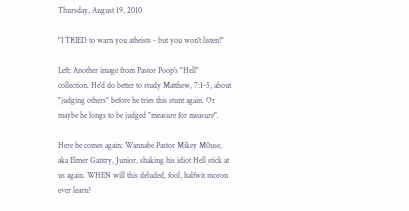Thursday, August 19, 2010

"I TRIED to warn you atheists - but you won't listen!"

Left: Another image from Pastor Poop's "Hell" collection. He'd do better to study Matthew, 7:1-5, about "judging others" before he tries this stunt again. Or maybe he longs to be judged "measure for measure".

Here he comes again: Wannabe Pastor Mikey M0use, aka Elmer Gantry, Junior, shaking his idiot Hell stick at us again. WHEN will this deluded, fool, halfwit moron ever learn?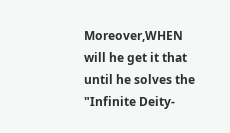Moreover,WHEN will he get it that until he solves the "Infinite Deity-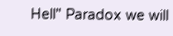Hell" Paradox we will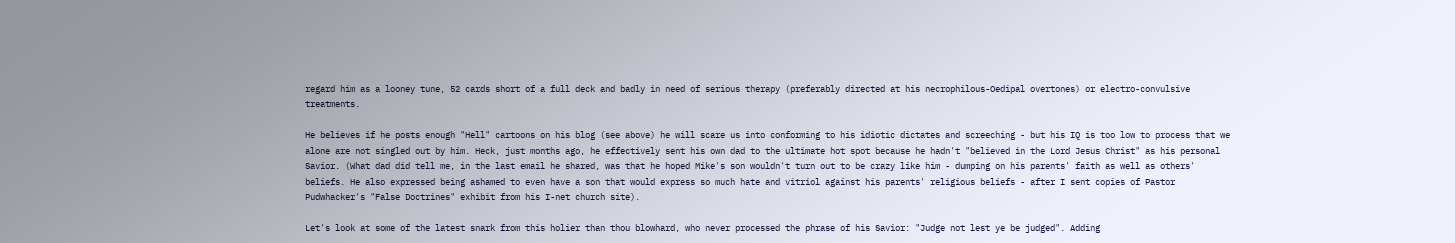regard him as a looney tune, 52 cards short of a full deck and badly in need of serious therapy (preferably directed at his necrophilous-Oedipal overtones) or electro-convulsive treatments.

He believes if he posts enough "Hell" cartoons on his blog (see above) he will scare us into conforming to his idiotic dictates and screeching - but his IQ is too low to process that we alone are not singled out by him. Heck, just months ago, he effectively sent his own dad to the ultimate hot spot because he hadn't "believed in the Lord Jesus Christ" as his personal Savior. (What dad did tell me, in the last email he shared, was that he hoped Mike's son wouldn't turn out to be crazy like him - dumping on his parents' faith as well as others' beliefs. He also expressed being ashamed to even have a son that would express so much hate and vitriol against his parents' religious beliefs - after I sent copies of Pastor Pudwhacker's "False Doctrines" exhibit from his I-net church site).

Let's look at some of the latest snark from this holier than thou blowhard, who never processed the phrase of his Savior: "Judge not lest ye be judged". Adding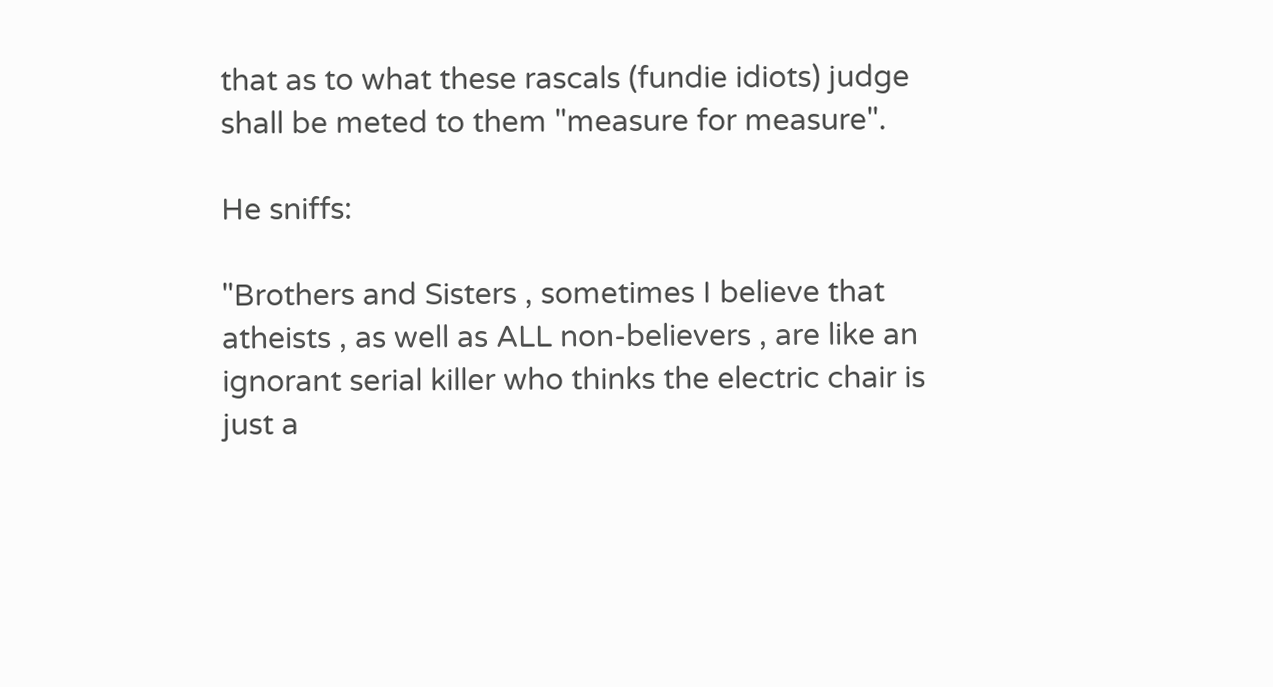that as to what these rascals (fundie idiots) judge shall be meted to them "measure for measure".

He sniffs:

"Brothers and Sisters , sometimes I believe that atheists , as well as ALL non-believers , are like an ignorant serial killer who thinks the electric chair is just a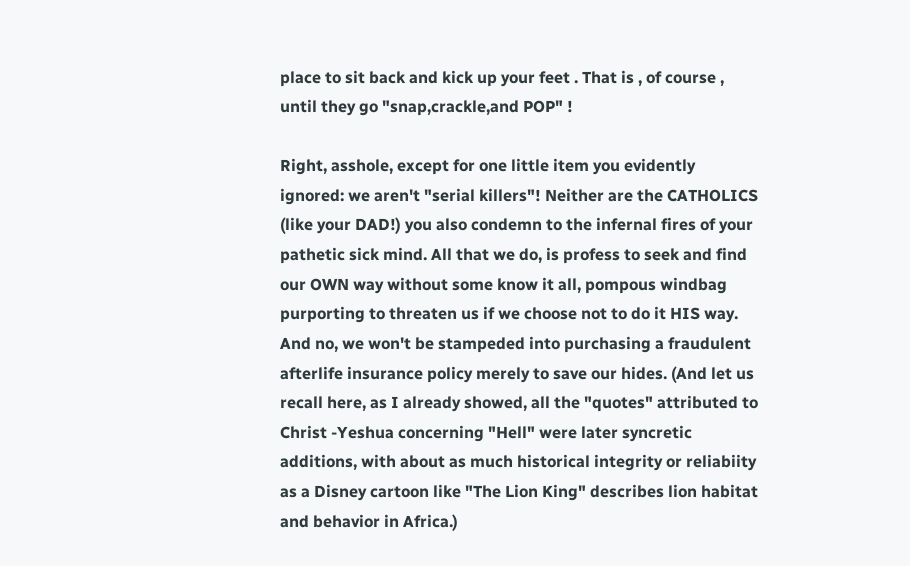place to sit back and kick up your feet . That is , of course , until they go "snap,crackle,and POP" !

Right, asshole, except for one little item you evidently ignored: we aren't "serial killers"! Neither are the CATHOLICS (like your DAD!) you also condemn to the infernal fires of your pathetic sick mind. All that we do, is profess to seek and find our OWN way without some know it all, pompous windbag purporting to threaten us if we choose not to do it HIS way. And no, we won't be stampeded into purchasing a fraudulent afterlife insurance policy merely to save our hides. (And let us recall here, as I already showed, all the "quotes" attributed to Christ -Yeshua concerning "Hell" were later syncretic additions, with about as much historical integrity or reliabiity as a Disney cartoon like "The Lion King" describes lion habitat and behavior in Africa.)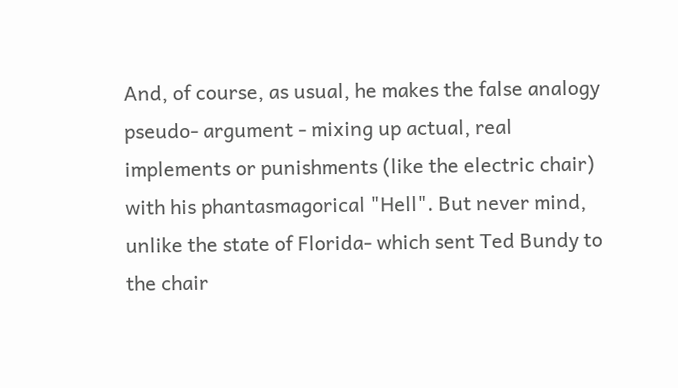And, of course, as usual, he makes the false analogy pseudo- argument - mixing up actual, real implements or punishments (like the electric chair) with his phantasmagorical "Hell". But never mind, unlike the state of Florida- which sent Ted Bundy to the chair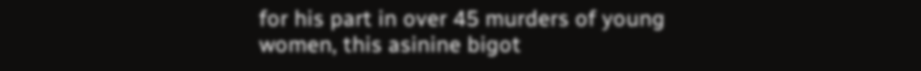for his part in over 45 murders of young women, this asinine bigot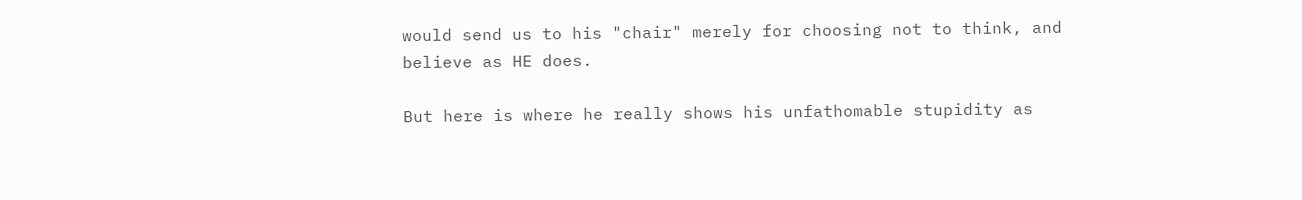would send us to his "chair" merely for choosing not to think, and believe as HE does.

But here is where he really shows his unfathomable stupidity as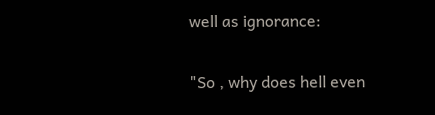well as ignorance:

"So , why does hell even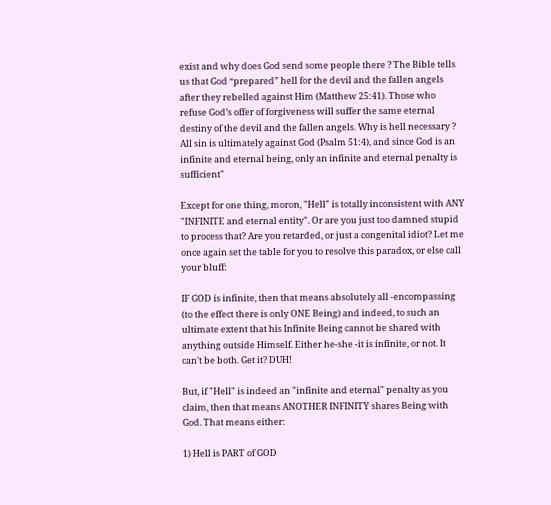exist and why does God send some people there ? The Bible tells us that God “prepared” hell for the devil and the fallen angels after they rebelled against Him (Matthew 25:41). Those who refuse God’s offer of forgiveness will suffer the same eternal destiny of the devil and the fallen angels. Why is hell necessary ? All sin is ultimately against God (Psalm 51:4), and since God is an infinite and eternal being, only an infinite and eternal penalty is sufficient"

Except for one thing, moron, "Hell" is totally inconsistent with ANY "INFINITE and eternal entity". Or are you just too damned stupid to process that? Are you retarded, or just a congenital idiot? Let me once again set the table for you to resolve this paradox, or else call your bluff:

IF GOD is infinite, then that means absolutely all -encompassing (to the effect there is only ONE Being) and indeed, to such an ultimate extent that his Infinite Being cannot be shared with anything outside Himself. Either he-she -it is infinite, or not. It can't be both. Get it? DUH!

But, if "Hell" is indeed an "infinite and eternal" penalty as you claim, then that means ANOTHER INFINITY shares Being with God. That means either:

1) Hell is PART of GOD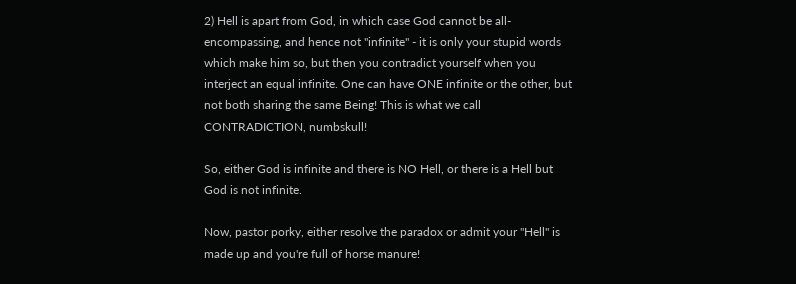2) Hell is apart from God, in which case God cannot be all-encompassing, and hence not "infinite" - it is only your stupid words which make him so, but then you contradict yourself when you interject an equal infinite. One can have ONE infinite or the other, but not both sharing the same Being! This is what we call CONTRADICTION, numbskull!

So, either God is infinite and there is NO Hell, or there is a Hell but God is not infinite.

Now, pastor porky, either resolve the paradox or admit your "Hell" is made up and you're full of horse manure!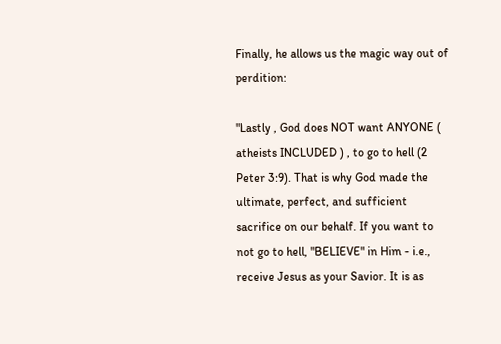Finally, he allows us the magic way out of perdition:

"Lastly , God does NOT want ANYONE ( atheists INCLUDED ) , to go to hell (2 Peter 3:9). That is why God made the ultimate, perfect, and sufficient sacrifice on our behalf. If you want to not go to hell, "BELIEVE" in Him - i.e., receive Jesus as your Savior. It is as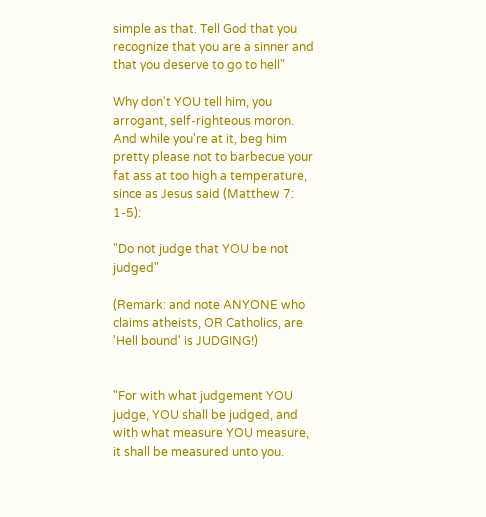simple as that. Tell God that you recognize that you are a sinner and that you deserve to go to hell"

Why don't YOU tell him, you arrogant, self-righteous moron. And while you're at it, beg him pretty please not to barbecue your fat ass at too high a temperature, since as Jesus said (Matthew 7: 1-5):

"Do not judge that YOU be not judged"

(Remark: and note ANYONE who claims atheists, OR Catholics, are 'Hell bound' is JUDGING!)


"For with what judgement YOU judge, YOU shall be judged, and with what measure YOU measure, it shall be measured unto you.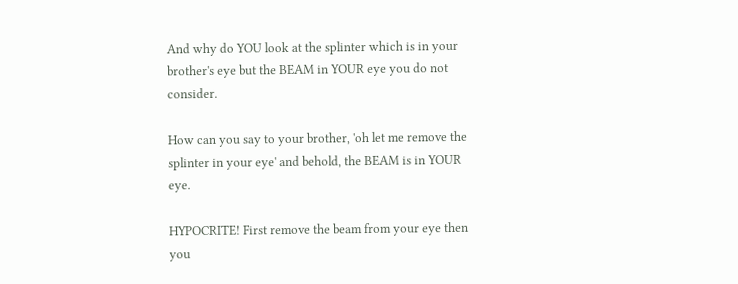And why do YOU look at the splinter which is in your brother's eye but the BEAM in YOUR eye you do not consider.

How can you say to your brother, 'oh let me remove the splinter in your eye' and behold, the BEAM is in YOUR eye.

HYPOCRITE! First remove the beam from your eye then you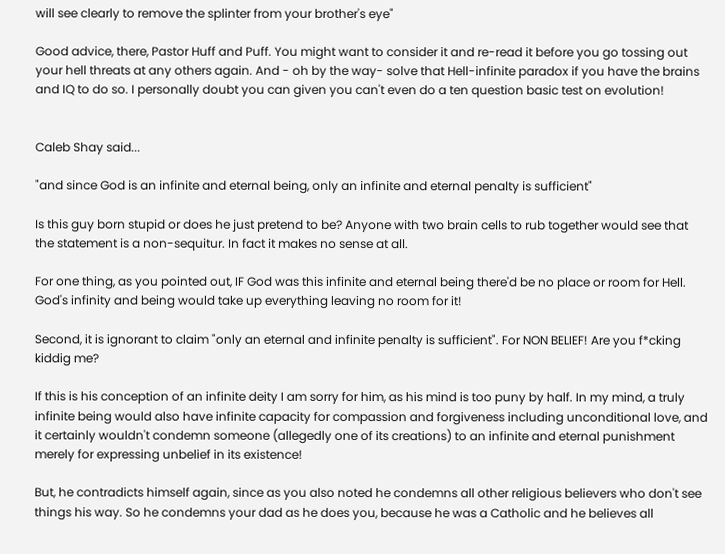will see clearly to remove the splinter from your brother's eye"

Good advice, there, Pastor Huff and Puff. You might want to consider it and re-read it before you go tossing out your hell threats at any others again. And - oh by the way- solve that Hell-infinite paradox if you have the brains and IQ to do so. I personally doubt you can given you can't even do a ten question basic test on evolution!


Caleb Shay said...

"and since God is an infinite and eternal being, only an infinite and eternal penalty is sufficient"

Is this guy born stupid or does he just pretend to be? Anyone with two brain cells to rub together would see that the statement is a non-sequitur. In fact it makes no sense at all.

For one thing, as you pointed out, IF God was this infinite and eternal being there'd be no place or room for Hell. God's infinity and being would take up everything leaving no room for it!

Second, it is ignorant to claim "only an eternal and infinite penalty is sufficient". For NON BELIEF! Are you f*cking kiddig me?

If this is his conception of an infinite deity I am sorry for him, as his mind is too puny by half. In my mind, a truly infinite being would also have infinite capacity for compassion and forgiveness including unconditional love, and it certainly wouldn't condemn someone (allegedly one of its creations) to an infinite and eternal punishment merely for expressing unbelief in its existence!

But, he contradicts himself again, since as you also noted he condemns all other religious believers who don't see things his way. So he condemns your dad as he does you, because he was a Catholic and he believes all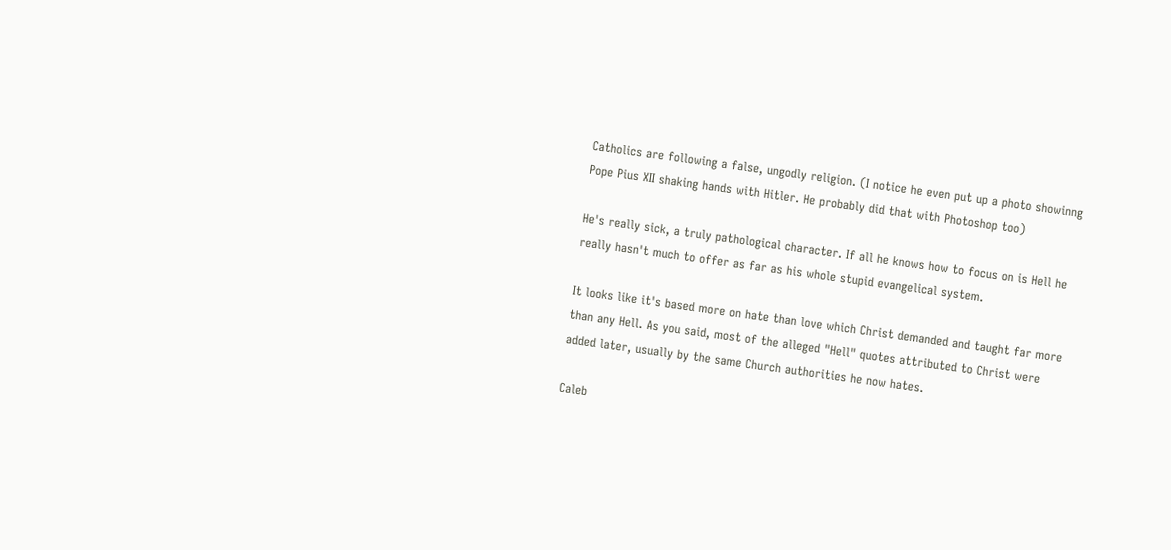Catholics are following a false, ungodly religion. (I notice he even put up a photo showinng Pope Pius XII shaking hands with Hitler. He probably did that with Photoshop too)

He's really sick, a truly pathological character. If all he knows how to focus on is Hell he really hasn't much to offer as far as his whole stupid evangelical system.

It looks like it's based more on hate than love which Christ demanded and taught far more than any Hell. As you said, most of the alleged "Hell" quotes attributed to Christ were added later, usually by the same Church authorities he now hates.

Caleb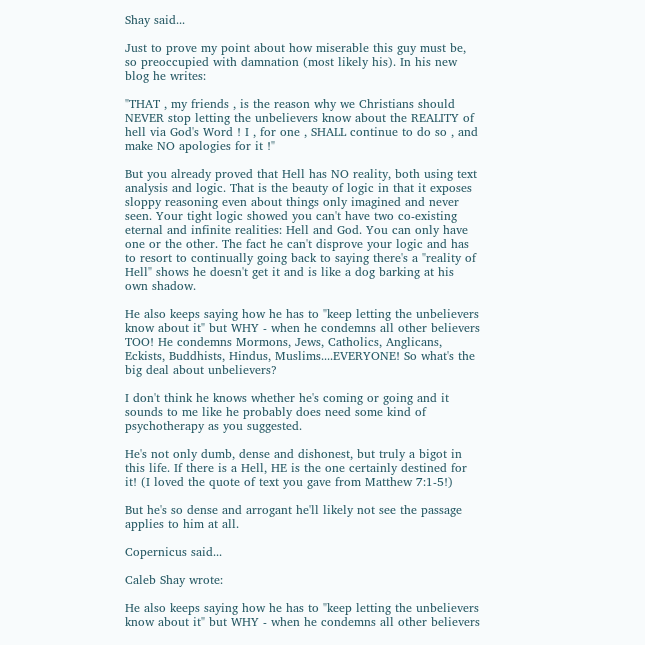Shay said...

Just to prove my point about how miserable this guy must be, so preoccupied with damnation (most likely his). In his new blog he writes:

"THAT , my friends , is the reason why we Christians should NEVER stop letting the unbelievers know about the REALITY of hell via God's Word ! I , for one , SHALL continue to do so , and make NO apologies for it !"

But you already proved that Hell has NO reality, both using text analysis and logic. That is the beauty of logic in that it exposes sloppy reasoning even about things only imagined and never seen. Your tight logic showed you can't have two co-existing eternal and infinite realities: Hell and God. You can only have one or the other. The fact he can't disprove your logic and has to resort to continually going back to saying there's a "reality of Hell" shows he doesn't get it and is like a dog barking at his own shadow.

He also keeps saying how he has to "keep letting the unbelievers know about it" but WHY - when he condemns all other believers TOO! He condemns Mormons, Jews, Catholics, Anglicans, Eckists, Buddhists, Hindus, Muslims....EVERYONE! So what's the big deal about unbelievers?

I don't think he knows whether he's coming or going and it sounds to me like he probably does need some kind of psychotherapy as you suggested.

He's not only dumb, dense and dishonest, but truly a bigot in this life. If there is a Hell, HE is the one certainly destined for it! (I loved the quote of text you gave from Matthew 7:1-5!)

But he's so dense and arrogant he'll likely not see the passage applies to him at all.

Copernicus said...

Caleb Shay wrote:

He also keeps saying how he has to "keep letting the unbelievers know about it" but WHY - when he condemns all other believers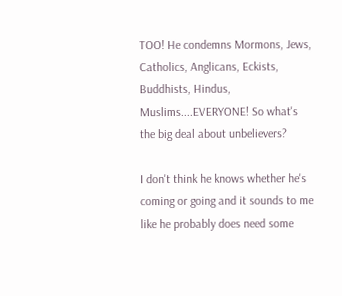TOO! He condemns Mormons, Jews, Catholics, Anglicans, Eckists, Buddhists, Hindus, Muslims....EVERYONE! So what's the big deal about unbelievers?

I don't think he knows whether he's coming or going and it sounds to me like he probably does need some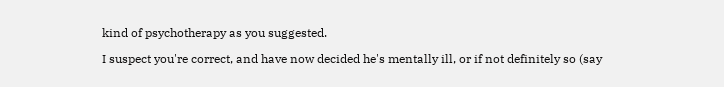kind of psychotherapy as you suggested.

I suspect you're correct, and have now decided he's mentally ill, or if not definitely so (say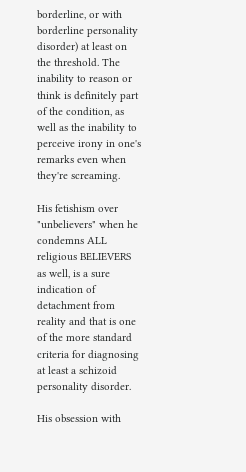borderline, or with borderline personality disorder) at least on the threshold. The inability to reason or think is definitely part of the condition, as well as the inability to perceive irony in one's remarks even when they're screaming.

His fetishism over "unbelievers" when he condemns ALL religious BELIEVERS as well, is a sure indication of detachment from reality and that is one of the more standard criteria for diagnosing at least a schizoid personality disorder.

His obsession with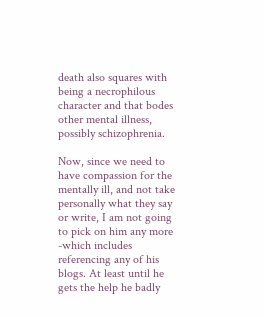death also squares with being a necrophilous character and that bodes other mental illness, possibly schizophrenia.

Now, since we need to have compassion for the mentally ill, and not take personally what they say or write, I am not going to pick on him any more -which includes referencing any of his blogs. At least until he gets the help he badly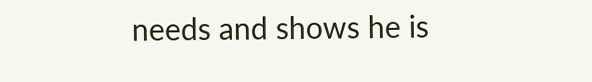needs and shows he is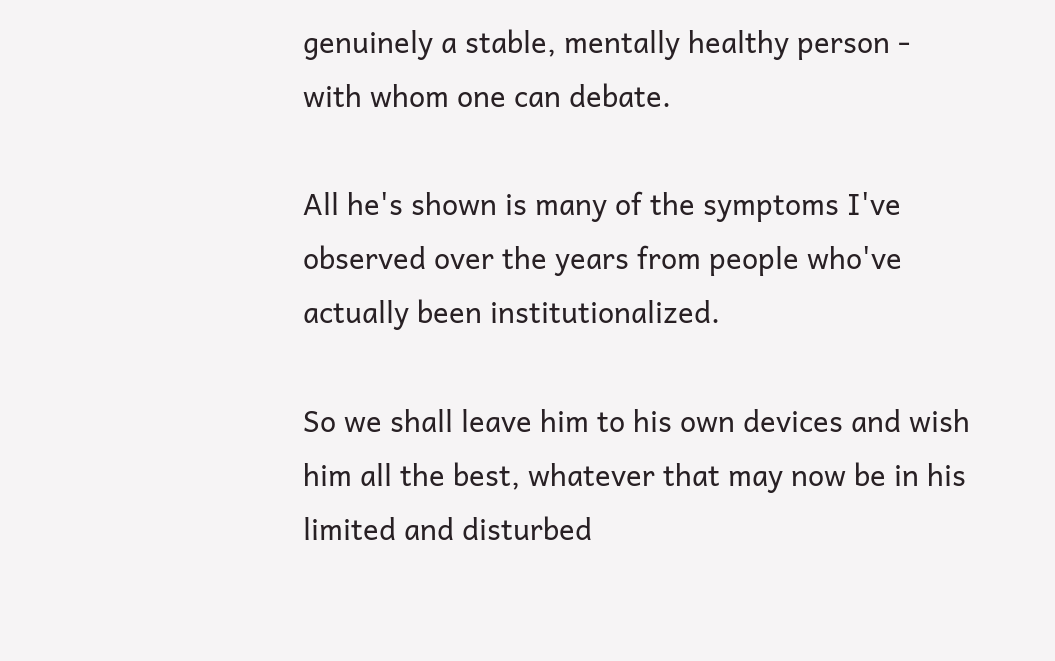genuinely a stable, mentally healthy person - with whom one can debate.

All he's shown is many of the symptoms I've observed over the years from people who've actually been institutionalized.

So we shall leave him to his own devices and wish him all the best, whatever that may now be in his limited and disturbed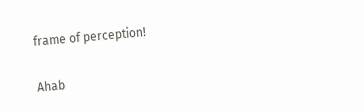frame of perception!

Ahab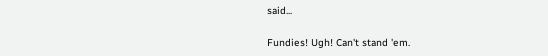said...

Fundies! Ugh! Can't stand 'em.